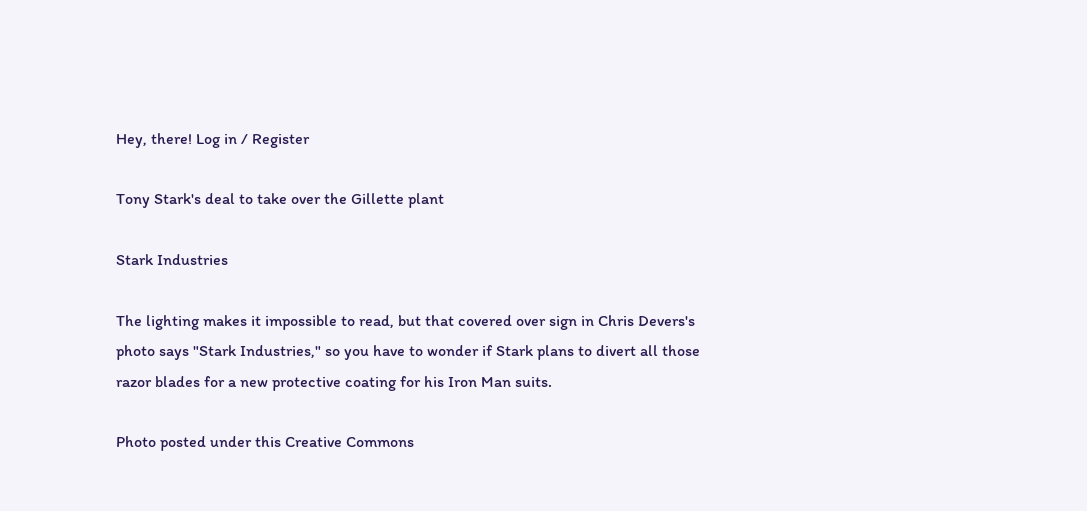Hey, there! Log in / Register

Tony Stark's deal to take over the Gillette plant

Stark Industries

The lighting makes it impossible to read, but that covered over sign in Chris Devers's photo says "Stark Industries," so you have to wonder if Stark plans to divert all those razor blades for a new protective coating for his Iron Man suits.

Photo posted under this Creative Commons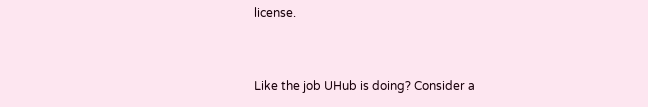license.


Like the job UHub is doing? Consider a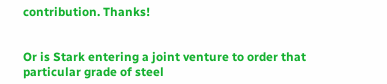contribution. Thanks!


Or is Stark entering a joint venture to order that particular grade of steel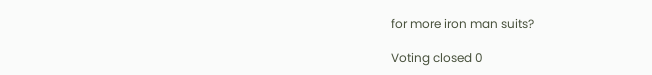for more iron man suits?

Voting closed 0